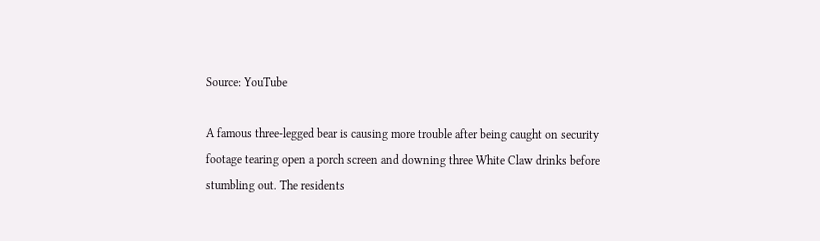Source: YouTube

A famous three-legged bear is causing more trouble after being caught on security footage tearing open a porch screen and downing three White Claw drinks before stumbling out. The residents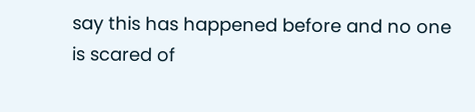say this has happened before and no one is scared of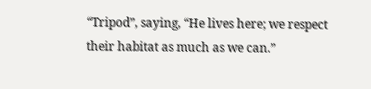“Tripod”, saying, “He lives here; we respect their habitat as much as we can.”